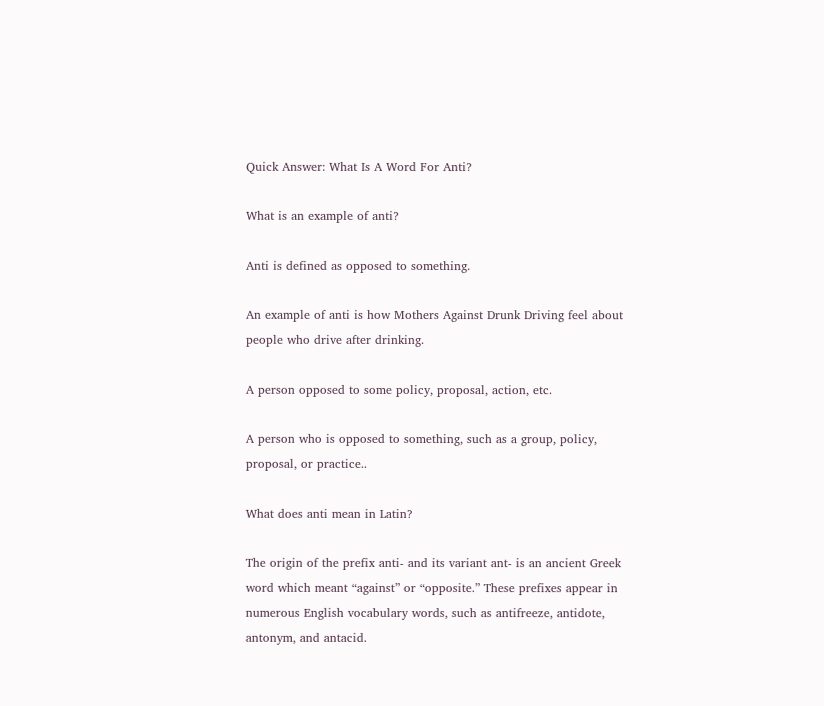Quick Answer: What Is A Word For Anti?

What is an example of anti?

Anti is defined as opposed to something.

An example of anti is how Mothers Against Drunk Driving feel about people who drive after drinking.

A person opposed to some policy, proposal, action, etc.

A person who is opposed to something, such as a group, policy, proposal, or practice..

What does anti mean in Latin?

The origin of the prefix anti- and its variant ant- is an ancient Greek word which meant “against” or “opposite.” These prefixes appear in numerous English vocabulary words, such as antifreeze, antidote, antonym, and antacid.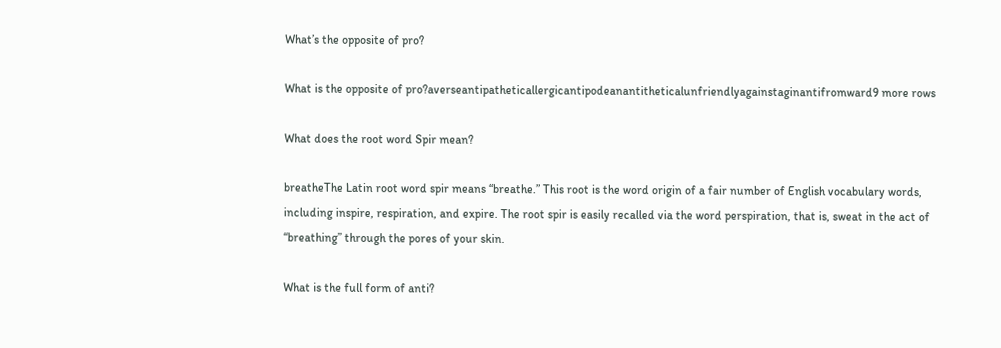What’s the opposite of pro?

What is the opposite of pro?averseantipatheticallergicantipodeanantitheticalunfriendlyagainstaginantifromward9 more rows

What does the root word Spir mean?

breatheThe Latin root word spir means “breathe.” This root is the word origin of a fair number of English vocabulary words, including inspire, respiration, and expire. The root spir is easily recalled via the word perspiration, that is, sweat in the act of “breathing” through the pores of your skin.

What is the full form of anti?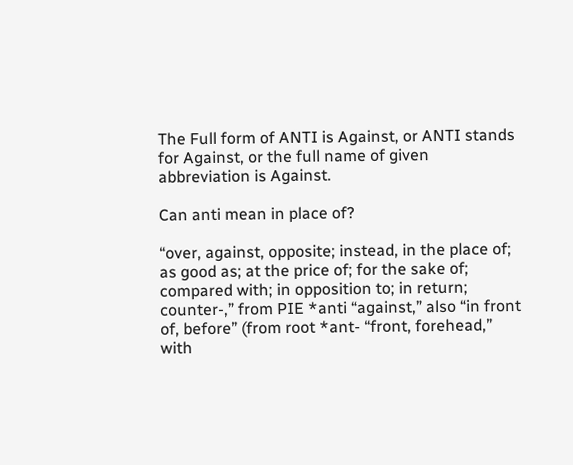The Full form of ANTI is Against, or ANTI stands for Against, or the full name of given abbreviation is Against.

Can anti mean in place of?

“over, against, opposite; instead, in the place of; as good as; at the price of; for the sake of; compared with; in opposition to; in return; counter-,” from PIE *anti “against,” also “in front of, before” (from root *ant- “front, forehead,” with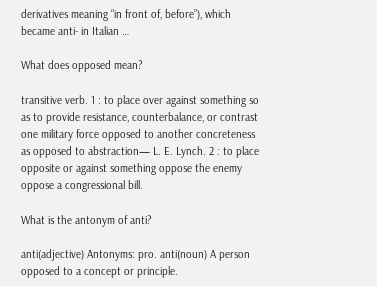derivatives meaning “in front of, before”), which became anti- in Italian …

What does opposed mean?

transitive verb. 1 : to place over against something so as to provide resistance, counterbalance, or contrast one military force opposed to another concreteness as opposed to abstraction— L. E. Lynch. 2 : to place opposite or against something oppose the enemy oppose a congressional bill.

What is the antonym of anti?

anti(adjective) Antonyms: pro. anti(noun) A person opposed to a concept or principle.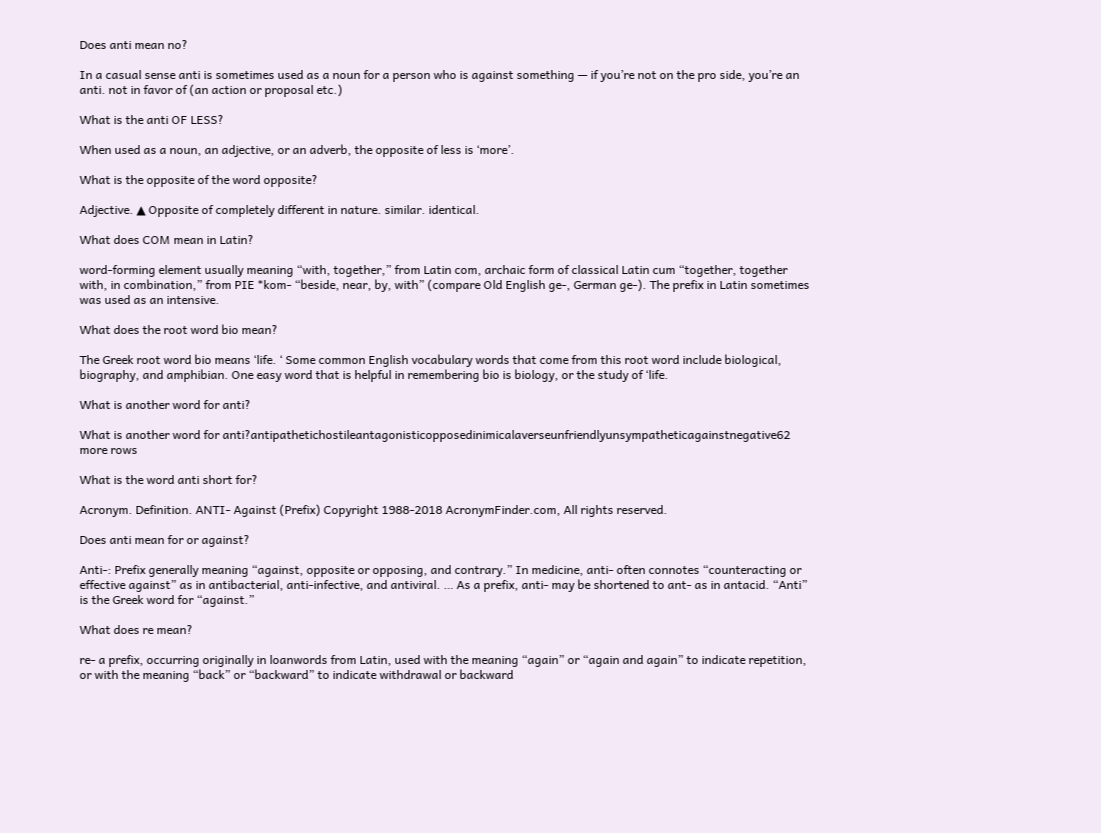Does anti mean no?

In a casual sense anti is sometimes used as a noun for a person who is against something — if you’re not on the pro side, you’re an anti. not in favor of (an action or proposal etc.)

What is the anti OF LESS?

When used as a noun, an adjective, or an adverb, the opposite of less is ‘more’.

What is the opposite of the word opposite?

Adjective. ▲ Opposite of completely different in nature. similar. identical.

What does COM mean in Latin?

word-forming element usually meaning “with, together,” from Latin com, archaic form of classical Latin cum “together, together with, in combination,” from PIE *kom- “beside, near, by, with” (compare Old English ge-, German ge-). The prefix in Latin sometimes was used as an intensive.

What does the root word bio mean?

The Greek root word bio means ‘life. ‘ Some common English vocabulary words that come from this root word include biological, biography, and amphibian. One easy word that is helpful in remembering bio is biology, or the study of ‘life.

What is another word for anti?

What is another word for anti?antipathetichostileantagonisticopposedinimicalaverseunfriendlyunsympatheticagainstnegative62 more rows

What is the word anti short for?

Acronym. Definition. ANTI- Against (Prefix) Copyright 1988-2018 AcronymFinder.com, All rights reserved.

Does anti mean for or against?

Anti-: Prefix generally meaning “against, opposite or opposing, and contrary.” In medicine, anti- often connotes “counteracting or effective against” as in antibacterial, anti-infective, and antiviral. … As a prefix, anti- may be shortened to ant- as in antacid. “Anti” is the Greek word for “against.”

What does re mean?

re- a prefix, occurring originally in loanwords from Latin, used with the meaning “again” or “again and again” to indicate repetition, or with the meaning “back” or “backward” to indicate withdrawal or backward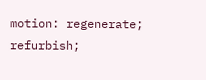motion: regenerate; refurbish;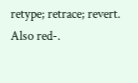retype; retrace; revert. Also red-.